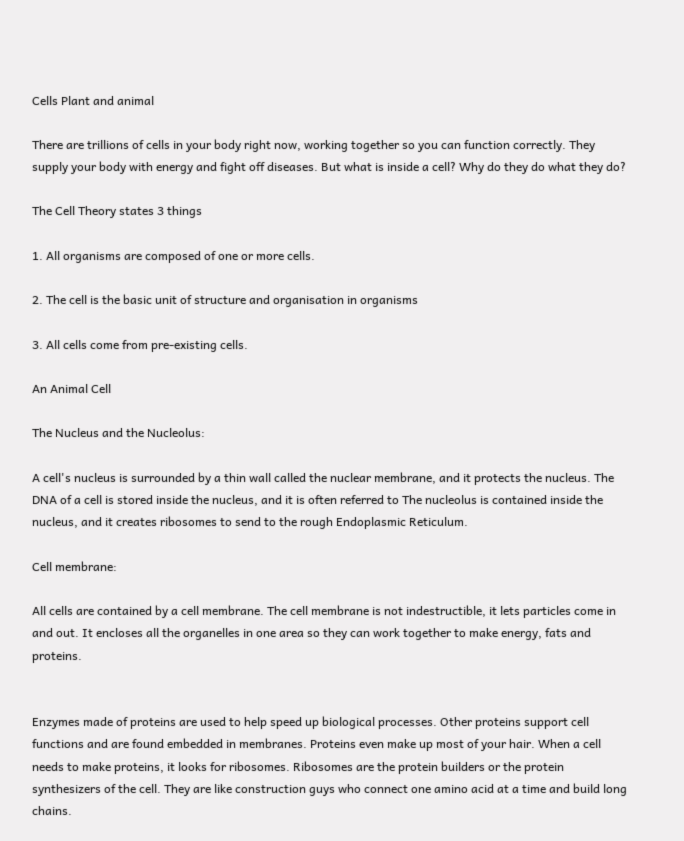Cells Plant and animal

There are trillions of cells in your body right now, working together so you can function correctly. They supply your body with energy and fight off diseases. But what is inside a cell? Why do they do what they do?

The Cell Theory states 3 things

1. All organisms are composed of one or more cells.

2. The cell is the basic unit of structure and organisation in organisms

3. All cells come from pre-existing cells.

An Animal Cell

The Nucleus and the Nucleolus:

A cell's nucleus is surrounded by a thin wall called the nuclear membrane, and it protects the nucleus. The DNA of a cell is stored inside the nucleus, and it is often referred to The nucleolus is contained inside the nucleus, and it creates ribosomes to send to the rough Endoplasmic Reticulum.

Cell membrane:

All cells are contained by a cell membrane. The cell membrane is not indestructible, it lets particles come in and out. It encloses all the organelles in one area so they can work together to make energy, fats and proteins.


Enzymes made of proteins are used to help speed up biological processes. Other proteins support cell functions and are found embedded in membranes. Proteins even make up most of your hair. When a cell needs to make proteins, it looks for ribosomes. Ribosomes are the protein builders or the protein synthesizers of the cell. They are like construction guys who connect one amino acid at a time and build long chains.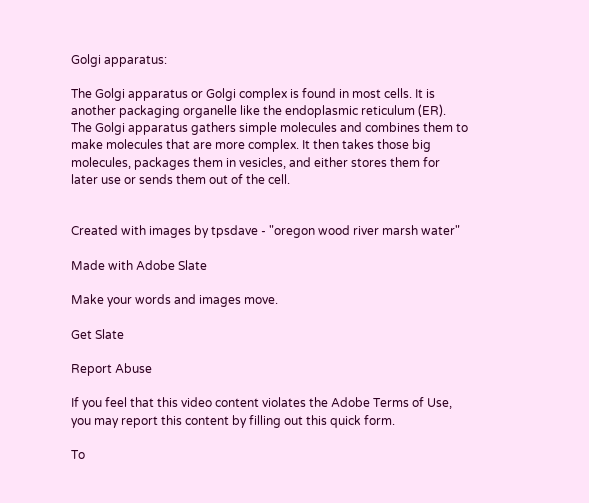Golgi apparatus:

The Golgi apparatus or Golgi complex is found in most cells. It is another packaging organelle like the endoplasmic reticulum (ER). The Golgi apparatus gathers simple molecules and combines them to make molecules that are more complex. It then takes those big molecules, packages them in vesicles, and either stores them for later use or sends them out of the cell.


Created with images by tpsdave - "oregon wood river marsh water"

Made with Adobe Slate

Make your words and images move.

Get Slate

Report Abuse

If you feel that this video content violates the Adobe Terms of Use, you may report this content by filling out this quick form.

To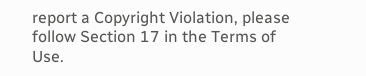report a Copyright Violation, please follow Section 17 in the Terms of Use.